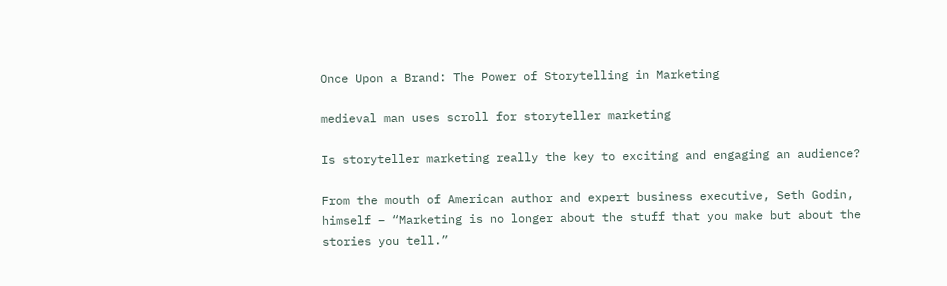Once Upon a Brand: The Power of Storytelling in Marketing

medieval man uses scroll for storyteller marketing

Is storyteller marketing really the key to exciting and engaging an audience?

From the mouth of American author and expert business executive, Seth Godin, himself – “Marketing is no longer about the stuff that you make but about the stories you tell.”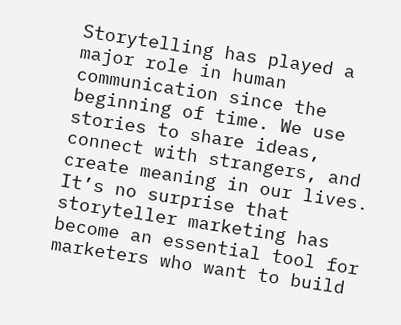Storytelling has played a major role in human communication since the beginning of time. We use stories to share ideas, connect with strangers, and create meaning in our lives. It’s no surprise that storyteller marketing has become an essential tool for marketers who want to build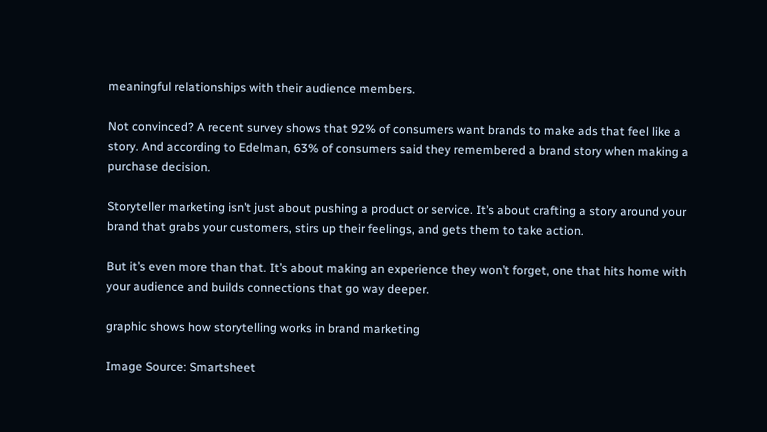meaningful relationships with their audience members.

Not convinced? A recent survey shows that 92% of consumers want brands to make ads that feel like a story. And according to Edelman, 63% of consumers said they remembered a brand story when making a purchase decision.

Storyteller marketing isn’t just about pushing a product or service. It’s about crafting a story around your brand that grabs your customers, stirs up their feelings, and gets them to take action.

But it’s even more than that. It’s about making an experience they won’t forget, one that hits home with your audience and builds connections that go way deeper.

graphic shows how storytelling works in brand marketing

Image Source: Smartsheet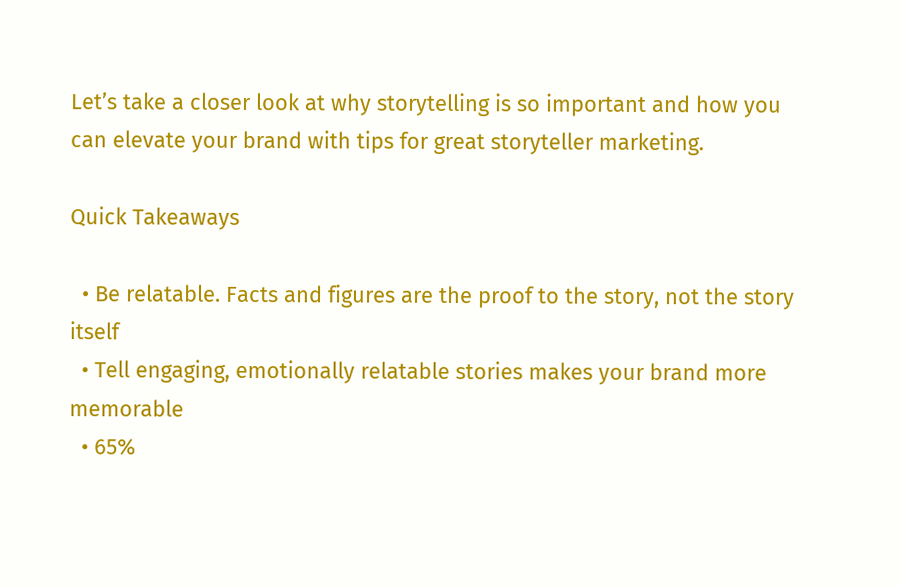Let’s take a closer look at why storytelling is so important and how you can elevate your brand with tips for great storyteller marketing.

Quick Takeaways

  • Be relatable. Facts and figures are the proof to the story, not the story itself
  • Tell engaging, emotionally relatable stories makes your brand more memorable
  • 65%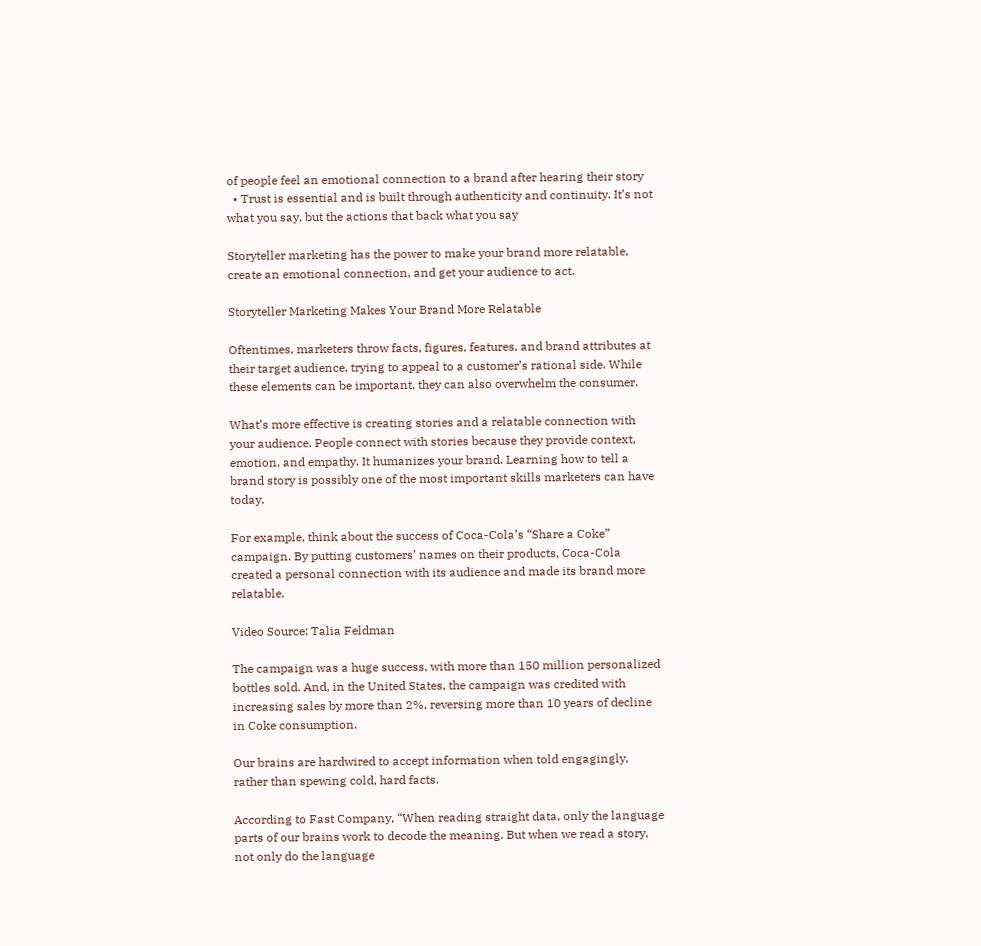of people feel an emotional connection to a brand after hearing their story
  • Trust is essential and is built through authenticity and continuity. It’s not what you say, but the actions that back what you say

Storyteller marketing has the power to make your brand more relatable, create an emotional connection, and get your audience to act.

Storyteller Marketing Makes Your Brand More Relatable

Oftentimes, marketers throw facts, figures, features, and brand attributes at their target audience, trying to appeal to a customer’s rational side. While these elements can be important, they can also overwhelm the consumer.

What’s more effective is creating stories and a relatable connection with your audience. People connect with stories because they provide context, emotion, and empathy. It humanizes your brand. Learning how to tell a brand story is possibly one of the most important skills marketers can have today.

For example, think about the success of Coca-Cola’s “Share a Coke” campaign. By putting customers’ names on their products, Coca-Cola created a personal connection with its audience and made its brand more relatable.

Video Source: Talia Feldman

The campaign was a huge success, with more than 150 million personalized bottles sold. And, in the United States, the campaign was credited with increasing sales by more than 2%, reversing more than 10 years of decline in Coke consumption.

Our brains are hardwired to accept information when told engagingly, rather than spewing cold, hard facts.

According to Fast Company, “When reading straight data, only the language parts of our brains work to decode the meaning. But when we read a story, not only do the language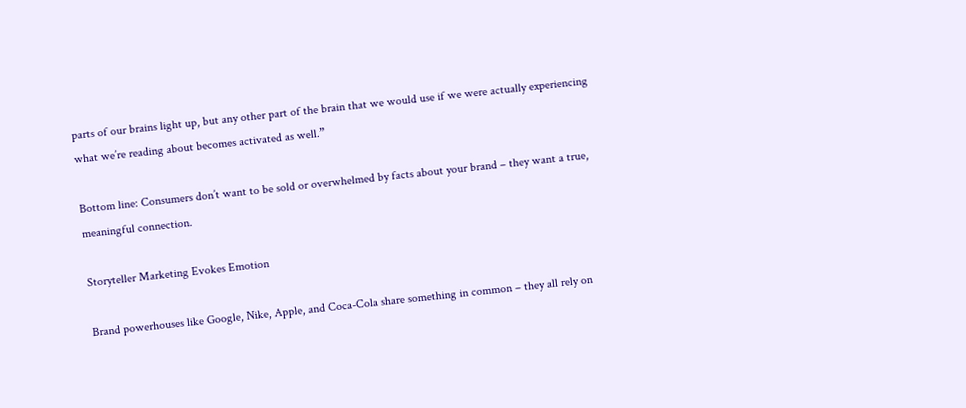parts of our brains light up, but any other part of the brain that we would use if we were actually experiencing what we’re reading about becomes activated as well.”

Bottom line: Consumers don’t want to be sold or overwhelmed by facts about your brand – they want a true, meaningful connection.

Storyteller Marketing Evokes Emotion

Brand powerhouses like Google, Nike, Apple, and Coca-Cola share something in common – they all rely on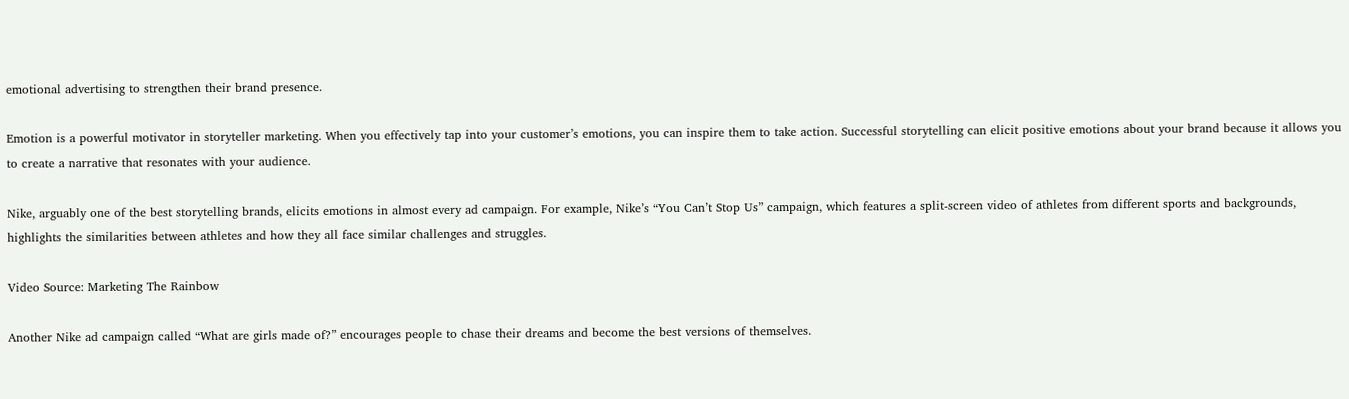emotional advertising to strengthen their brand presence.

Emotion is a powerful motivator in storyteller marketing. When you effectively tap into your customer’s emotions, you can inspire them to take action. Successful storytelling can elicit positive emotions about your brand because it allows you to create a narrative that resonates with your audience.

Nike, arguably one of the best storytelling brands, elicits emotions in almost every ad campaign. For example, Nike’s “You Can’t Stop Us” campaign, which features a split-screen video of athletes from different sports and backgrounds, highlights the similarities between athletes and how they all face similar challenges and struggles.

Video Source: Marketing The Rainbow

Another Nike ad campaign called “What are girls made of?” encourages people to chase their dreams and become the best versions of themselves.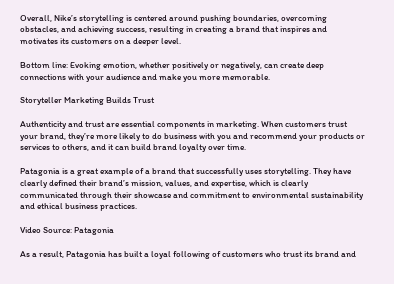Overall, Nike’s storytelling is centered around pushing boundaries, overcoming obstacles, and achieving success, resulting in creating a brand that inspires and motivates its customers on a deeper level.

Bottom line: Evoking emotion, whether positively or negatively, can create deep connections with your audience and make you more memorable.

Storyteller Marketing Builds Trust

Authenticity and trust are essential components in marketing. When customers trust your brand, they’re more likely to do business with you and recommend your products or services to others, and it can build brand loyalty over time.

Patagonia is a great example of a brand that successfully uses storytelling. They have clearly defined their brand’s mission, values, and expertise, which is clearly communicated through their showcase and commitment to environmental sustainability and ethical business practices.

Video Source: Patagonia

As a result, Patagonia has built a loyal following of customers who trust its brand and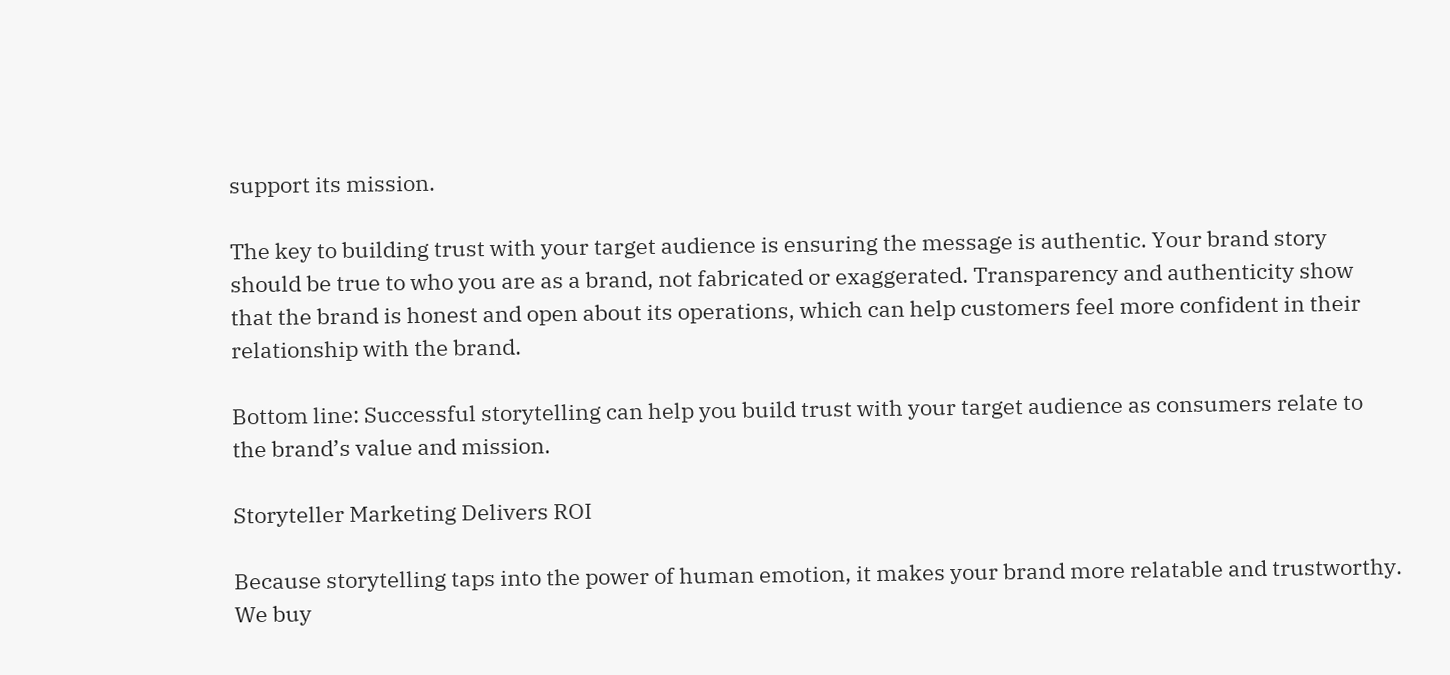support its mission.

The key to building trust with your target audience is ensuring the message is authentic. Your brand story should be true to who you are as a brand, not fabricated or exaggerated. Transparency and authenticity show that the brand is honest and open about its operations, which can help customers feel more confident in their relationship with the brand.

Bottom line: Successful storytelling can help you build trust with your target audience as consumers relate to the brand’s value and mission.

Storyteller Marketing Delivers ROI

Because storytelling taps into the power of human emotion, it makes your brand more relatable and trustworthy. We buy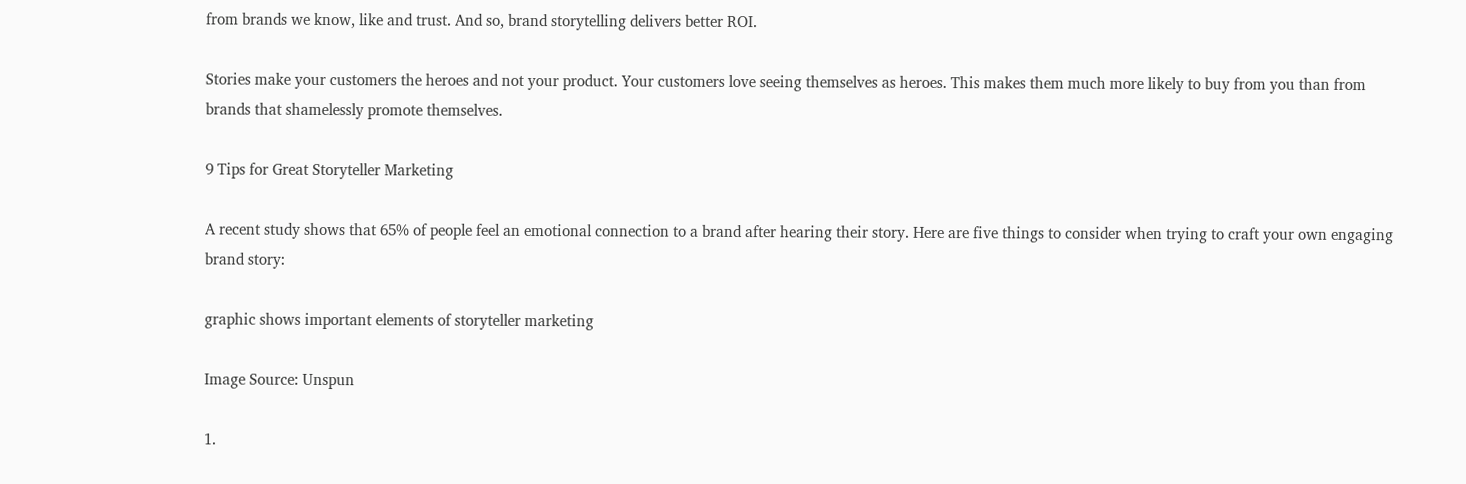from brands we know, like and trust. And so, brand storytelling delivers better ROI.

Stories make your customers the heroes and not your product. Your customers love seeing themselves as heroes. This makes them much more likely to buy from you than from brands that shamelessly promote themselves.

9 Tips for Great Storyteller Marketing

A recent study shows that 65% of people feel an emotional connection to a brand after hearing their story. Here are five things to consider when trying to craft your own engaging brand story:

graphic shows important elements of storyteller marketing

Image Source: Unspun

1.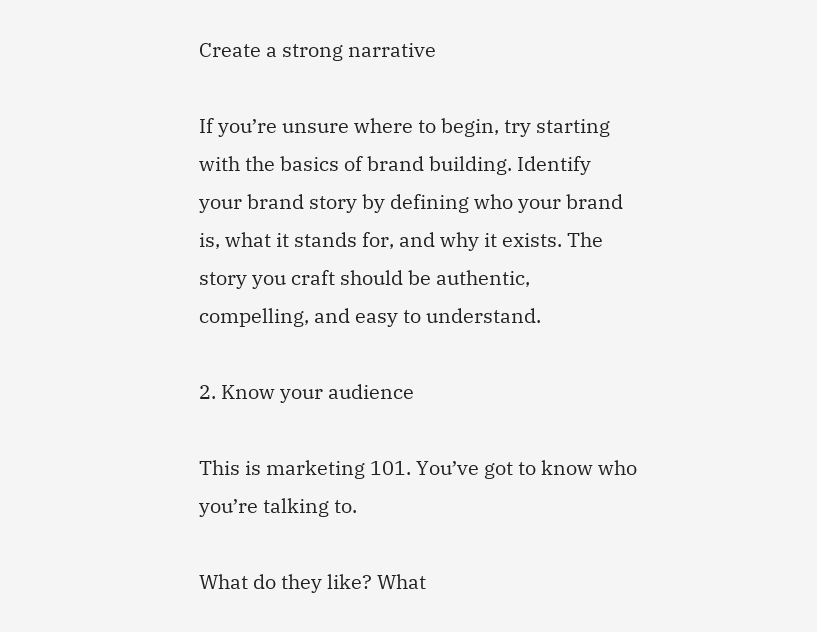Create a strong narrative

If you’re unsure where to begin, try starting with the basics of brand building. Identify your brand story by defining who your brand is, what it stands for, and why it exists. The story you craft should be authentic, compelling, and easy to understand.

2. Know your audience

This is marketing 101. You’ve got to know who you’re talking to.

What do they like? What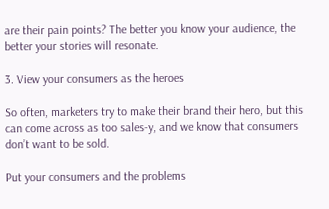are their pain points? The better you know your audience, the better your stories will resonate.

3. View your consumers as the heroes

So often, marketers try to make their brand their hero, but this can come across as too sales-y, and we know that consumers don’t want to be sold.

Put your consumers and the problems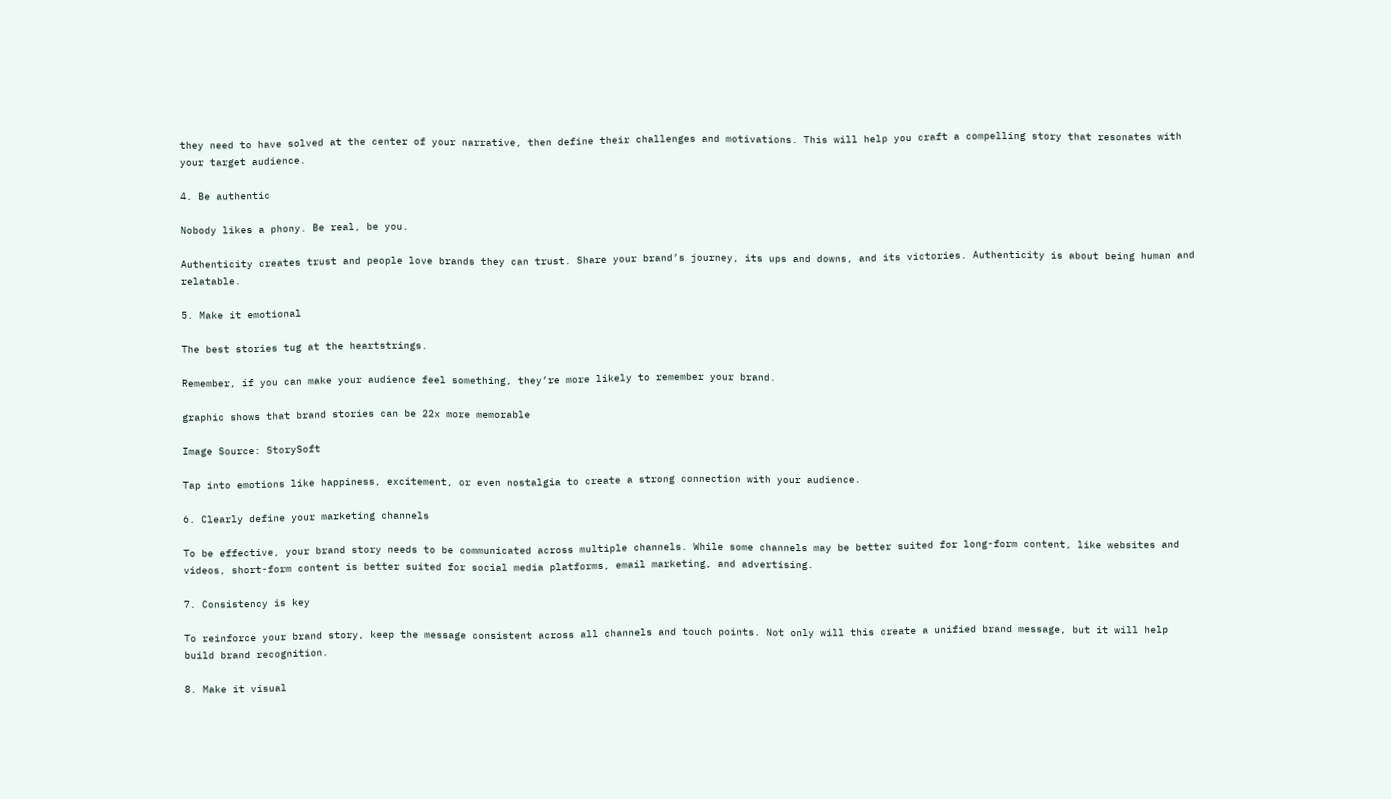they need to have solved at the center of your narrative, then define their challenges and motivations. This will help you craft a compelling story that resonates with your target audience.

4. Be authentic

Nobody likes a phony. Be real, be you.

Authenticity creates trust and people love brands they can trust. Share your brand’s journey, its ups and downs, and its victories. Authenticity is about being human and relatable.

5. Make it emotional

The best stories tug at the heartstrings.

Remember, if you can make your audience feel something, they’re more likely to remember your brand.

graphic shows that brand stories can be 22x more memorable

Image Source: StorySoft

Tap into emotions like happiness, excitement, or even nostalgia to create a strong connection with your audience.

6. Clearly define your marketing channels

To be effective, your brand story needs to be communicated across multiple channels. While some channels may be better suited for long-form content, like websites and videos, short-form content is better suited for social media platforms, email marketing, and advertising.

7. Consistency is key

To reinforce your brand story, keep the message consistent across all channels and touch points. Not only will this create a unified brand message, but it will help build brand recognition.

8. Make it visual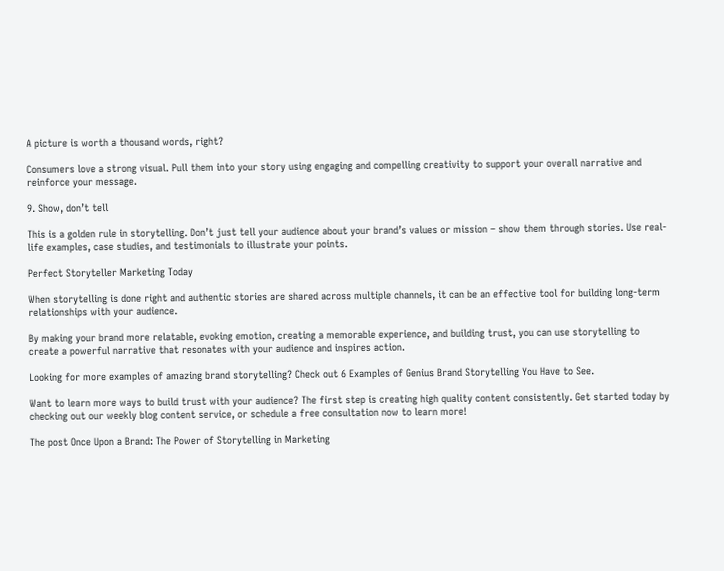A picture is worth a thousand words, right?

Consumers love a strong visual. Pull them into your story using engaging and compelling creativity to support your overall narrative and reinforce your message.

9. Show, don’t tell

This is a golden rule in storytelling. Don’t just tell your audience about your brand’s values or mission – show them through stories. Use real-life examples, case studies, and testimonials to illustrate your points.

Perfect Storyteller Marketing Today

When storytelling is done right and authentic stories are shared across multiple channels, it can be an effective tool for building long-term relationships with your audience.

By making your brand more relatable, evoking emotion, creating a memorable experience, and building trust, you can use storytelling to create a powerful narrative that resonates with your audience and inspires action.

Looking for more examples of amazing brand storytelling? Check out 6 Examples of Genius Brand Storytelling You Have to See.

Want to learn more ways to build trust with your audience? The first step is creating high quality content consistently. Get started today by checking out our weekly blog content service, or schedule a free consultation now to learn more!

The post Once Upon a Brand: The Power of Storytelling in Marketing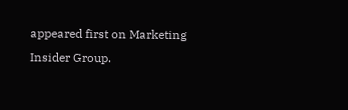appeared first on Marketing Insider Group.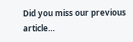Did you miss our previous article…